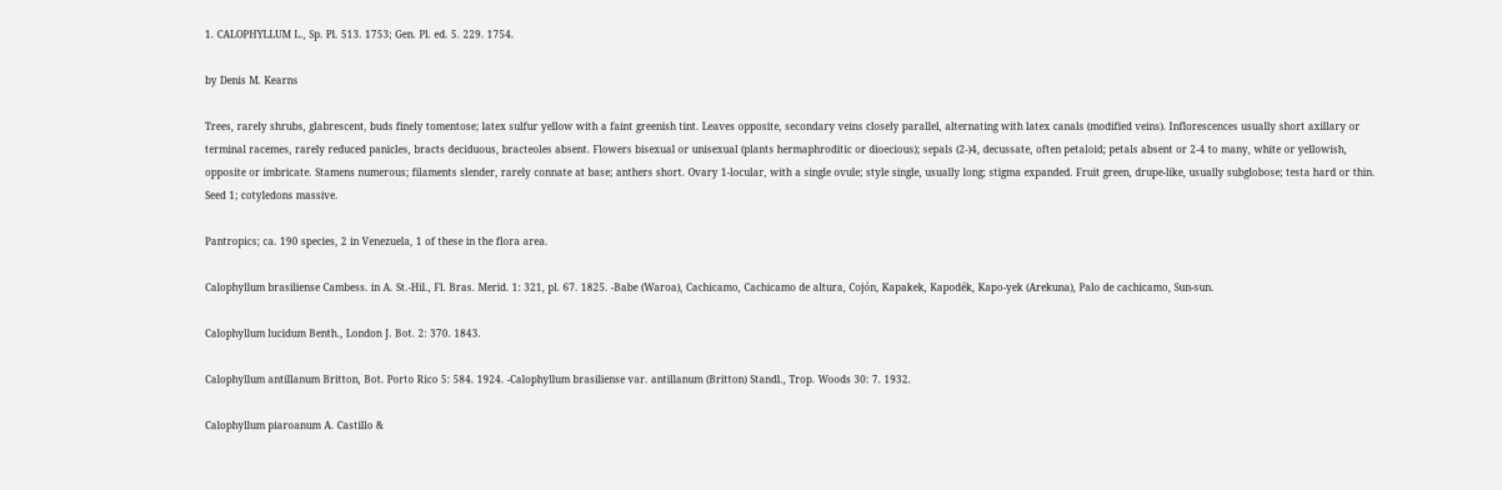1. CALOPHYLLUM L., Sp. Pl. 513. 1753; Gen. Pl. ed. 5. 229. 1754.

by Denis M. Kearns

Trees, rarely shrubs, glabrescent, buds finely tomentose; latex sulfur yellow with a faint greenish tint. Leaves opposite, secondary veins closely parallel, alternating with latex canals (modified veins). Inflorescences usually short axillary or terminal racemes, rarely reduced panicles, bracts deciduous, bracteoles absent. Flowers bisexual or unisexual (plants hermaphroditic or dioecious); sepals (2-)4, decussate, often petaloid; petals absent or 2-4 to many, white or yellowish, opposite or imbricate. Stamens numerous; filaments slender, rarely connate at base; anthers short. Ovary 1-locular, with a single ovule; style single, usually long; stigma expanded. Fruit green, drupe-like, usually subglobose; testa hard or thin. Seed 1; cotyledons massive.

Pantropics; ca. 190 species, 2 in Venezuela, 1 of these in the flora area.

Calophyllum brasiliense Cambess. in A. St.-Hil., Fl. Bras. Merid. 1: 321, pl. 67. 1825. -Babe (Waroa), Cachicamo, Cachicamo de altura, Cojón, Kapakek, Kapodék, Kapo-yek (Arekuna), Palo de cachicamo, Sun-sun.

Calophyllum lucidum Benth., London J. Bot. 2: 370. 1843.

Calophyllum antillanum Britton, Bot. Porto Rico 5: 584. 1924. -Calophyllum brasiliense var. antillanum (Britton) Standl., Trop. Woods 30: 7. 1932.

Calophyllum piaroanum A. Castillo &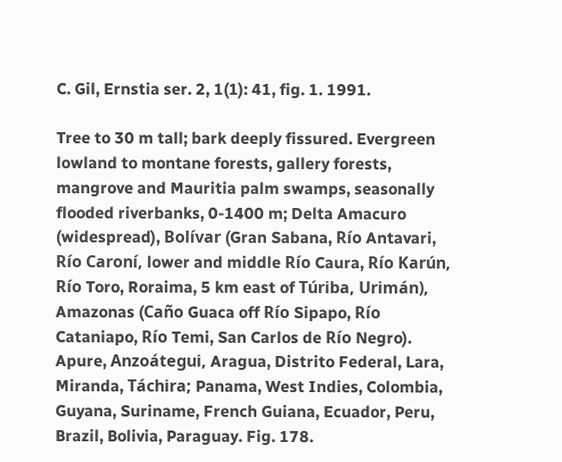C. Gil, Ernstia ser. 2, 1(1): 41, fig. 1. 1991.

Tree to 30 m tall; bark deeply fissured. Evergreen lowland to montane forests, gallery forests, mangrove and Mauritia palm swamps, seasonally flooded riverbanks, 0-1400 m; Delta Amacuro (widespread), Bolívar (Gran Sabana, Río Antavari, Río Caroní, lower and middle Río Caura, Río Karún, Río Toro, Roraima, 5 km east of Túriba, Urimán), Amazonas (Caño Guaca off Río Sipapo, Río Cataniapo, Río Temi, San Carlos de Río Negro). Apure, Anzoátegui, Aragua, Distrito Federal, Lara, Miranda, Táchira; Panama, West Indies, Colombia, Guyana, Suriname, French Guiana, Ecuador, Peru, Brazil, Bolivia, Paraguay. Fig. 178.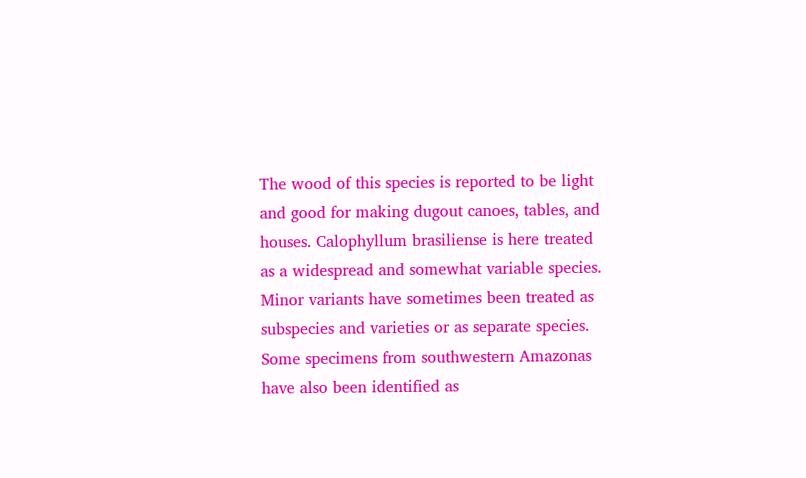The wood of this species is reported to be light and good for making dugout canoes, tables, and houses. Calophyllum brasiliense is here treated as a widespread and somewhat variable species. Minor variants have sometimes been treated as subspecies and varieties or as separate species. Some specimens from southwestern Amazonas have also been identified as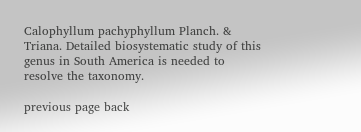Calophyllum pachyphyllum Planch. & Triana. Detailed biosystematic study of this genus in South America is needed to resolve the taxonomy.

previous page back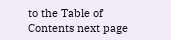to the Table of Contents next page